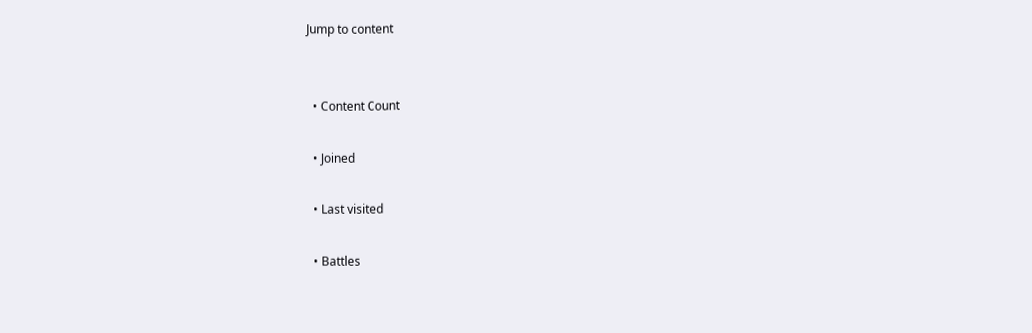Jump to content


  • Content Сount

  • Joined

  • Last visited

  • Battles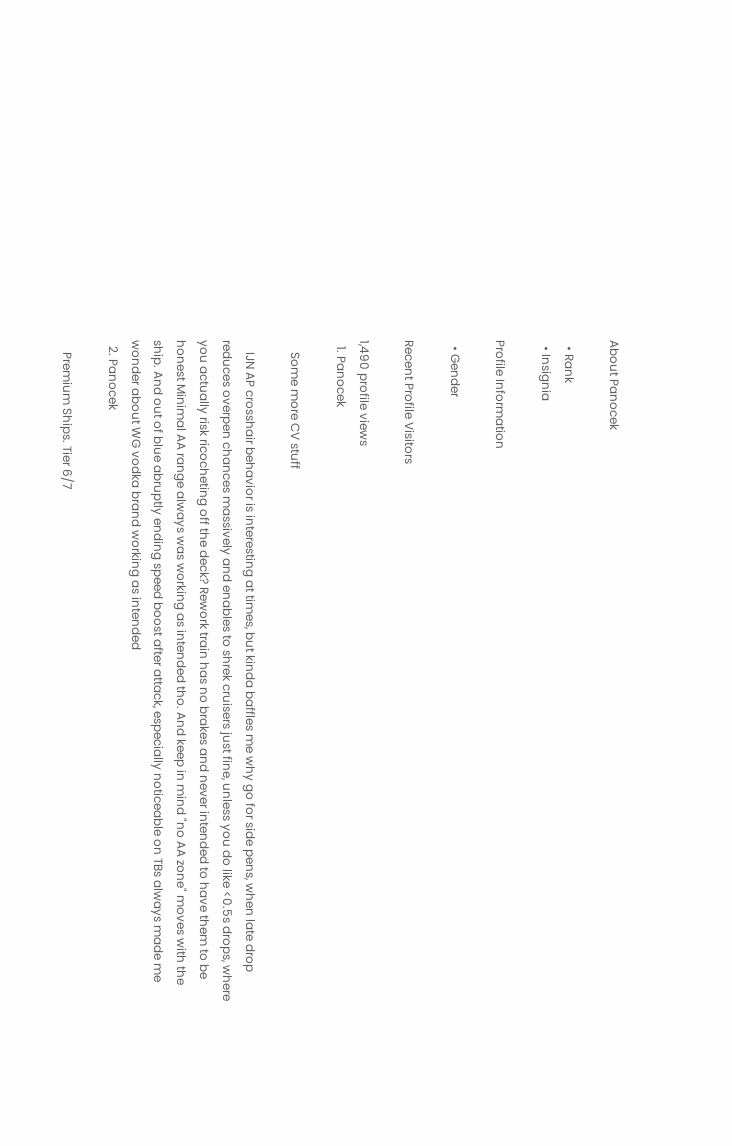About Panocek

  • Rank
  • Insignia

Profile Information

  • Gender

Recent Profile Visitors

1,490 profile views
  1. Panocek

    Some more CV stuff

    IJN AP crosshair behavior is interesting at times, but kinda baffles me why go for side pens, when late drop reduces overpen chances massively and enables to shrek cruisers just fine, unless you do like <0.5s drops, where you actually risk ricocheting off the deck? Rework train has no brakes and never intended to have them to be honest Minimal AA range always was working as intended tho. And keep in mind "no AA zone" moves with the ship. And out of blue abruptly ending speed boost after attack, especially noticeable on TBs always made me wonder about WG vodka brand working as intended
  2. Panocek

    Premium Ships. Tier 6/7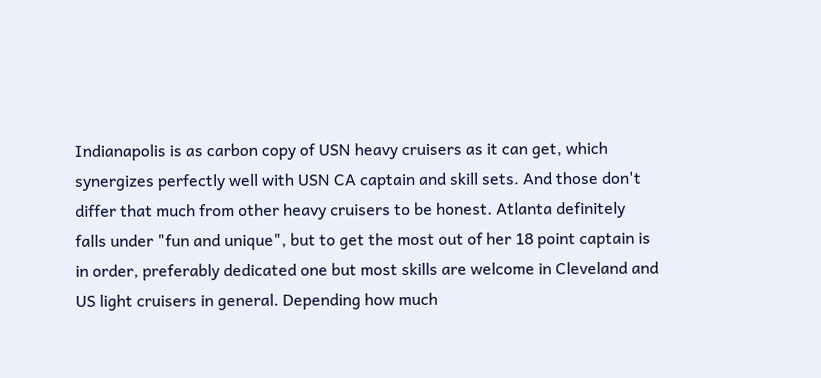Indianapolis is as carbon copy of USN heavy cruisers as it can get, which synergizes perfectly well with USN CA captain and skill sets. And those don't differ that much from other heavy cruisers to be honest. Atlanta definitely falls under "fun and unique", but to get the most out of her 18 point captain is in order, preferably dedicated one but most skills are welcome in Cleveland and US light cruisers in general. Depending how much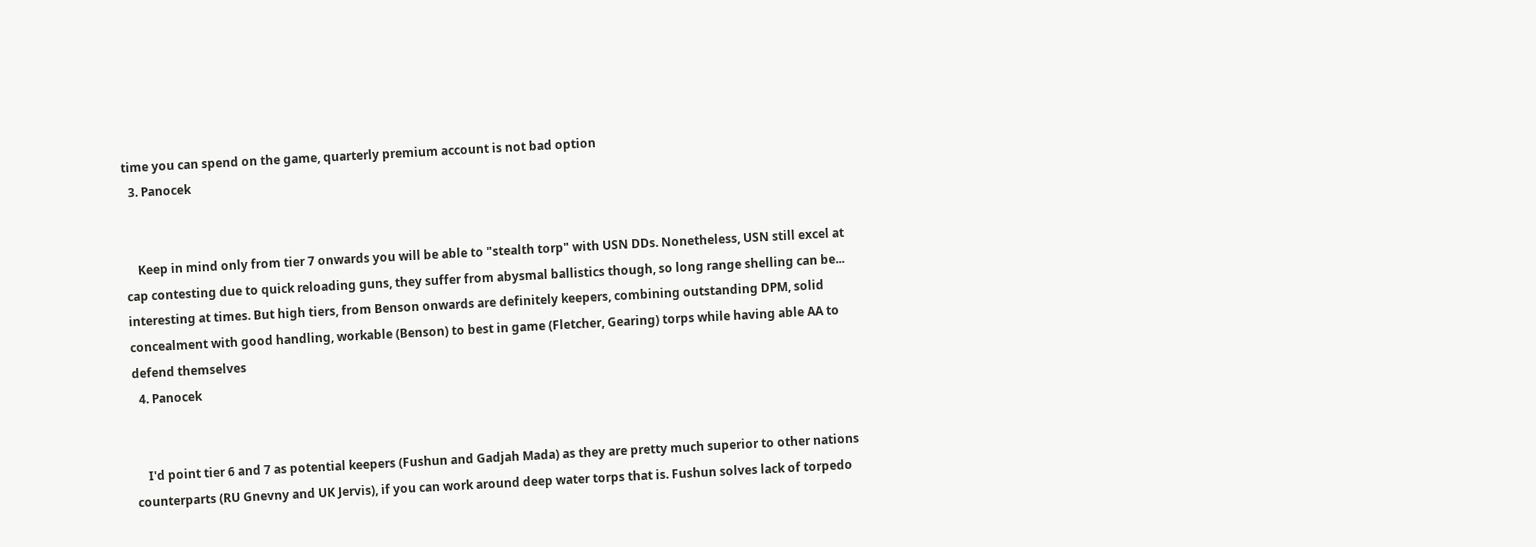time you can spend on the game, quarterly premium account is not bad option
  3. Panocek


    Keep in mind only from tier 7 onwards you will be able to "stealth torp" with USN DDs. Nonetheless, USN still excel at cap contesting due to quick reloading guns, they suffer from abysmal ballistics though, so long range shelling can be... interesting at times. But high tiers, from Benson onwards are definitely keepers, combining outstanding DPM, solid concealment with good handling, workable (Benson) to best in game (Fletcher, Gearing) torps while having able AA to defend themselves
  4. Panocek


    I'd point tier 6 and 7 as potential keepers (Fushun and Gadjah Mada) as they are pretty much superior to other nations counterparts (RU Gnevny and UK Jervis), if you can work around deep water torps that is. Fushun solves lack of torpedo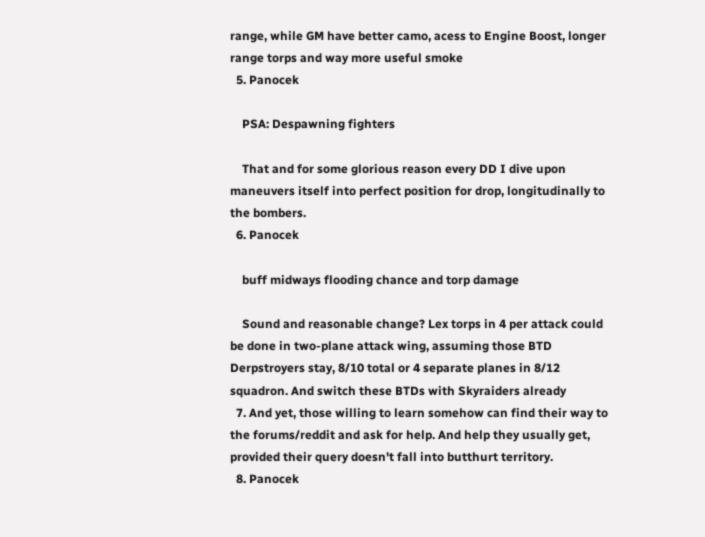range, while GM have better camo, acess to Engine Boost, longer range torps and way more useful smoke
  5. Panocek

    PSA: Despawning fighters

    That and for some glorious reason every DD I dive upon maneuvers itself into perfect position for drop, longitudinally to the bombers.
  6. Panocek

    buff midways flooding chance and torp damage

    Sound and reasonable change? Lex torps in 4 per attack could be done in two-plane attack wing, assuming those BTD Derpstroyers stay, 8/10 total or 4 separate planes in 8/12 squadron. And switch these BTDs with Skyraiders already
  7. And yet, those willing to learn somehow can find their way to the forums/reddit and ask for help. And help they usually get, provided their query doesn't fall into butthurt territory.
  8. Panocek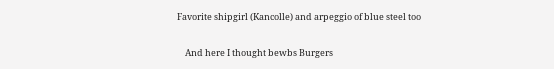Favorite shipgirl (Kancolle) and arpeggio of blue steel too

    And here I thought bewbs Burgers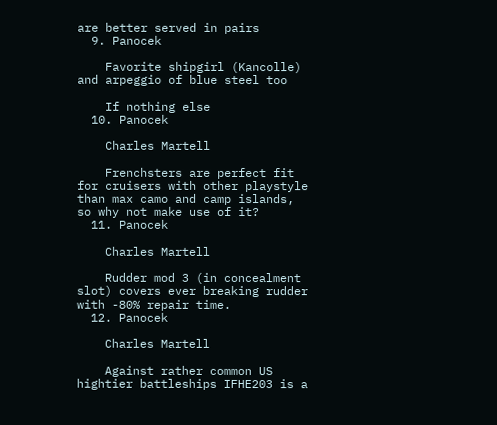are better served in pairs
  9. Panocek

    Favorite shipgirl (Kancolle) and arpeggio of blue steel too

    If nothing else
  10. Panocek

    Charles Martell

    Frenchsters are perfect fit for cruisers with other playstyle than max camo and camp islands, so why not make use of it?
  11. Panocek

    Charles Martell

    Rudder mod 3 (in concealment slot) covers ever breaking rudder with -80% repair time.
  12. Panocek

    Charles Martell

    Against rather common US hightier battleships IFHE203 is a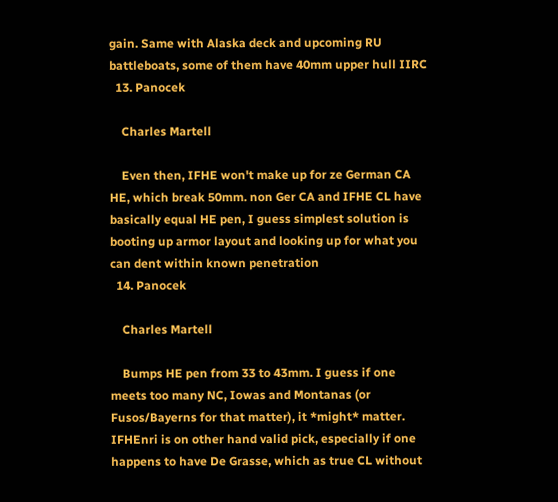gain. Same with Alaska deck and upcoming RU battleboats, some of them have 40mm upper hull IIRC
  13. Panocek

    Charles Martell

    Even then, IFHE won't make up for ze German CA HE, which break 50mm. non Ger CA and IFHE CL have basically equal HE pen, I guess simplest solution is booting up armor layout and looking up for what you can dent within known penetration
  14. Panocek

    Charles Martell

    Bumps HE pen from 33 to 43mm. I guess if one meets too many NC, Iowas and Montanas (or Fusos/Bayerns for that matter), it *might* matter. IFHEnri is on other hand valid pick, especially if one happens to have De Grasse, which as true CL without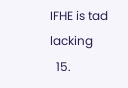IFHE is tad lacking
  15.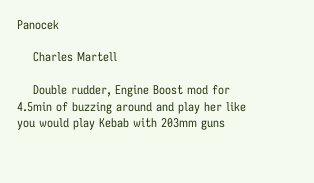Panocek

    Charles Martell

    Double rudder, Engine Boost mod for 4.5min of buzzing around and play her like you would play Kebab with 203mm guns